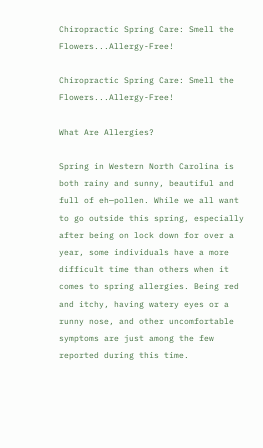Chiropractic Spring Care: Smell the Flowers...Allergy-Free!

Chiropractic Spring Care: Smell the Flowers...Allergy-Free!

What Are Allergies?

Spring in Western North Carolina is both rainy and sunny, beautiful and full of eh—pollen. While we all want to go outside this spring, especially after being on lock down for over a year, some individuals have a more difficult time than others when it comes to spring allergies. Being red and itchy, having watery eyes or a runny nose, and other uncomfortable symptoms are just among the few reported during this time.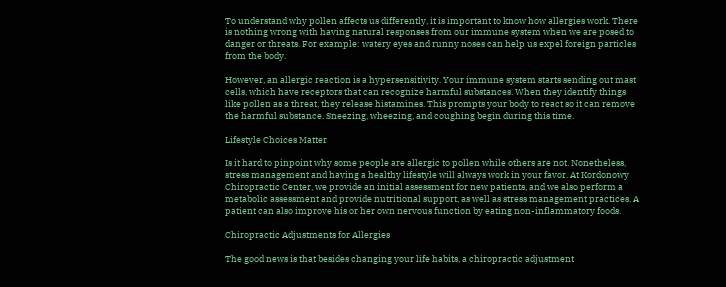To understand why pollen affects us differently, it is important to know how allergies work. There is nothing wrong with having natural responses from our immune system when we are posed to danger or threats. For example: watery eyes and runny noses can help us expel foreign particles from the body.

However, an allergic reaction is a hypersensitivity. Your immune system starts sending out mast cells, which have receptors that can recognize harmful substances. When they identify things like pollen as a threat, they release histamines. This prompts your body to react so it can remove the harmful substance. Sneezing, wheezing, and coughing begin during this time.

Lifestyle Choices Matter

Is it hard to pinpoint why some people are allergic to pollen while others are not. Nonetheless, stress management and having a healthy lifestyle will always work in your favor. At Kordonowy Chiropractic Center, we provide an initial assessment for new patients, and we also perform a metabolic assessment and provide nutritional support, as well as stress management practices. A patient can also improve his or her own nervous function by eating non-inflammatory foods.

Chiropractic Adjustments for Allergies

The good news is that besides changing your life habits, a chiropractic adjustment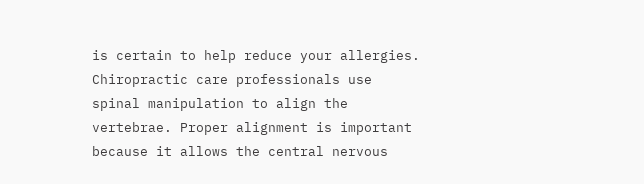is certain to help reduce your allergies. Chiropractic care professionals use spinal manipulation to align the vertebrae. Proper alignment is important because it allows the central nervous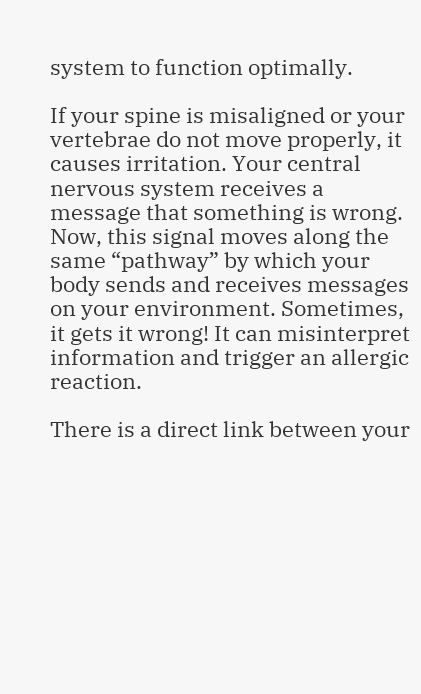system to function optimally.

If your spine is misaligned or your vertebrae do not move properly, it causes irritation. Your central nervous system receives a message that something is wrong. Now, this signal moves along the same “pathway” by which your body sends and receives messages on your environment. Sometimes, it gets it wrong! It can misinterpret information and trigger an allergic reaction.

There is a direct link between your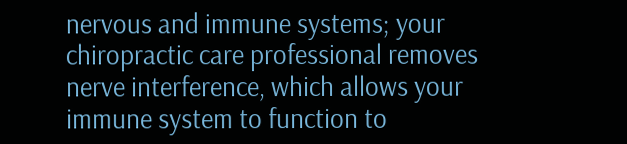nervous and immune systems; your chiropractic care professional removes nerve interference, which allows your immune system to function to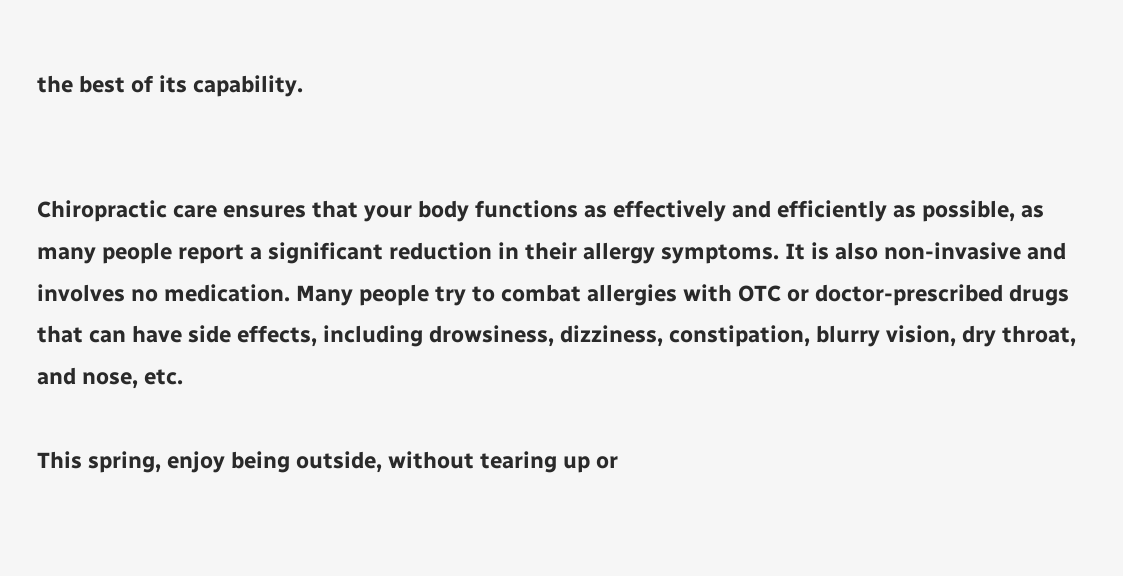the best of its capability.


Chiropractic care ensures that your body functions as effectively and efficiently as possible, as many people report a significant reduction in their allergy symptoms. It is also non-invasive and involves no medication. Many people try to combat allergies with OTC or doctor-prescribed drugs that can have side effects, including drowsiness, dizziness, constipation, blurry vision, dry throat, and nose, etc.

This spring, enjoy being outside, without tearing up or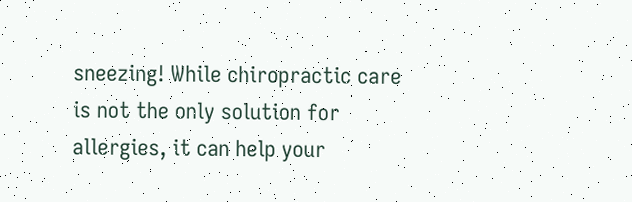sneezing! While chiropractic care is not the only solution for allergies, it can help your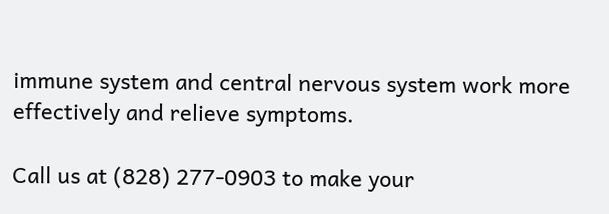immune system and central nervous system work more effectively and relieve symptoms.

Call us at (828) 277-0903 to make your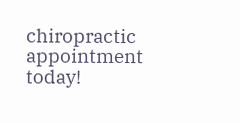chiropractic appointment today!